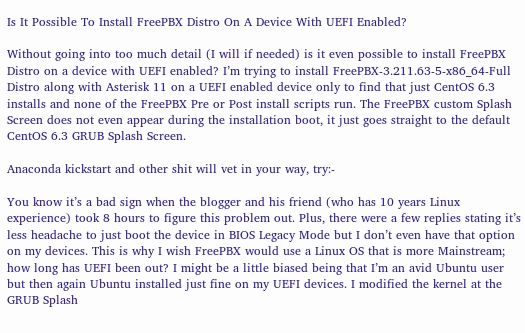Is It Possible To Install FreePBX Distro On A Device With UEFI Enabled?

Without going into too much detail (I will if needed) is it even possible to install FreePBX Distro on a device with UEFI enabled? I’m trying to install FreePBX-3.211.63-5-x86_64-Full Distro along with Asterisk 11 on a UEFI enabled device only to find that just CentOS 6.3 installs and none of the FreePBX Pre or Post install scripts run. The FreePBX custom Splash Screen does not even appear during the installation boot, it just goes straight to the default CentOS 6.3 GRUB Splash Screen.

Anaconda kickstart and other shit will vet in your way, try:-

You know it’s a bad sign when the blogger and his friend (who has 10 years Linux experience) took 8 hours to figure this problem out. Plus, there were a few replies stating it’s less headache to just boot the device in BIOS Legacy Mode but I don’t even have that option on my devices. This is why I wish FreePBX would use a Linux OS that is more Mainstream; how long has UEFI been out? I might be a little biased being that I’m an avid Ubuntu user but then again Ubuntu installed just fine on my UEFI devices. I modified the kernel at the GRUB Splash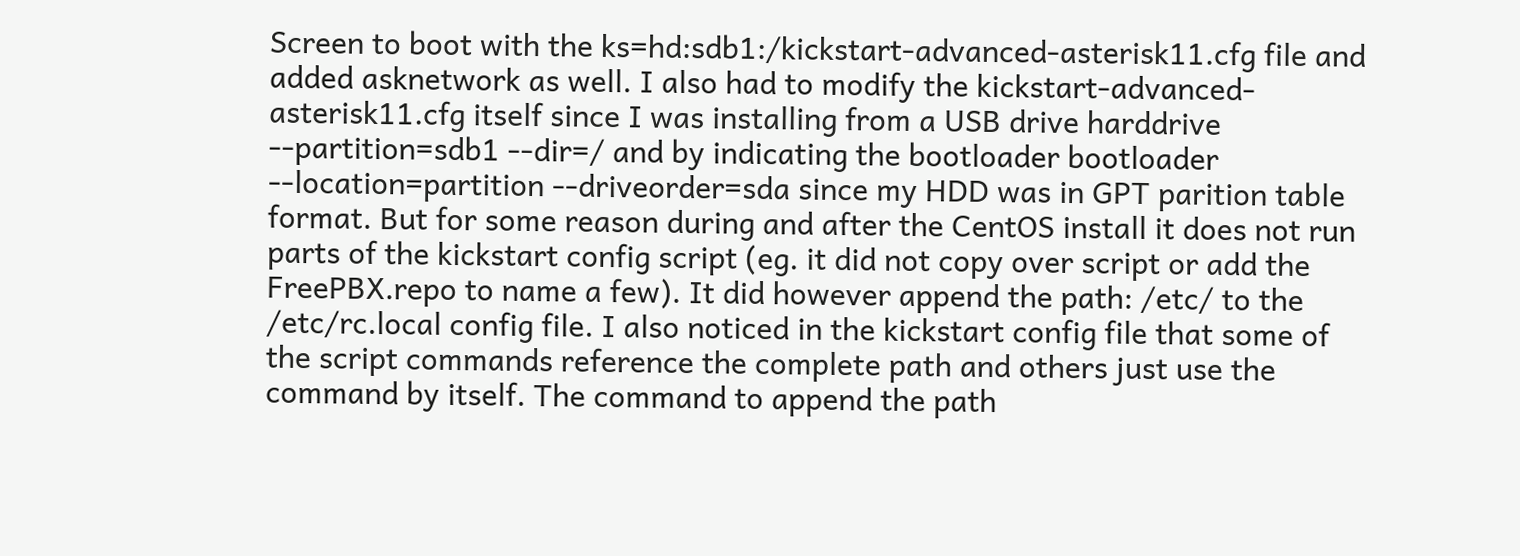Screen to boot with the ks=hd:sdb1:/kickstart-advanced-asterisk11.cfg file and added asknetwork as well. I also had to modify the kickstart-advanced-asterisk11.cfg itself since I was installing from a USB drive harddrive --partition=sdb1 --dir=/ and by indicating the bootloader bootloader --location=partition --driveorder=sda since my HDD was in GPT parition table format. But for some reason during and after the CentOS install it does not run parts of the kickstart config script (eg. it did not copy over script or add the FreePBX.repo to name a few). It did however append the path: /etc/ to the /etc/rc.local config file. I also noticed in the kickstart config file that some of the script commands reference the complete path and others just use the command by itself. The command to append the path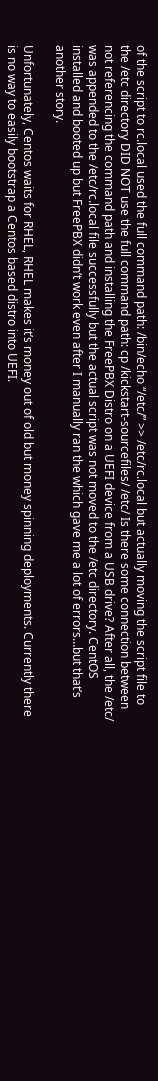of the script to rc.local used the full command path: /bin/echo “/etc/” >> /etc/rc.local but actually moving the script file to the /etc directory DID NOT use the full command path: cp /kickstart-sourcefiles/ /etc/ Is there some connection between not referencing the command path and installing the FreePBX Distro on a UEFI device from a USB drive? After all, the /etc/ was appended to the /etc/rc.local file successfully but the actual script was not moved to the /etc directory. CentOS installed and booted up but FreePBX didn’t work even after I manually ran the which gave me a lot of errors…but that’s another story.

Unfortunately, Centos waits for RHEL, RHEL makes it’s money out of old but money spinning deployments. Currently there is no way to easily bootstrap a Centos based distro into UEFI.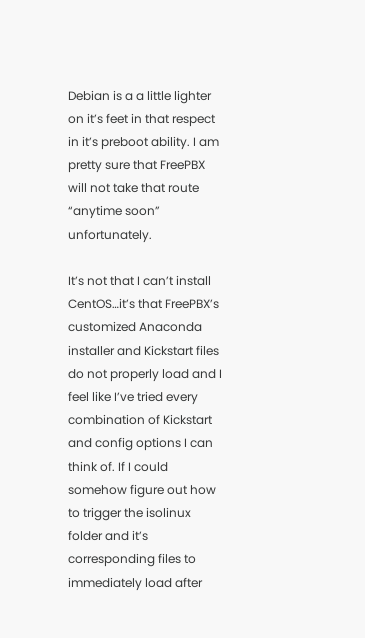Debian is a a little lighter on it’s feet in that respect in it’s preboot ability. I am pretty sure that FreePBX will not take that route “anytime soon” unfortunately.

It’s not that I can’t install CentOS…it’s that FreePBX’s customized Anaconda installer and Kickstart files do not properly load and I feel like I’ve tried every combination of Kickstart and config options I can think of. If I could somehow figure out how to trigger the isolinux folder and it’s corresponding files to immediately load after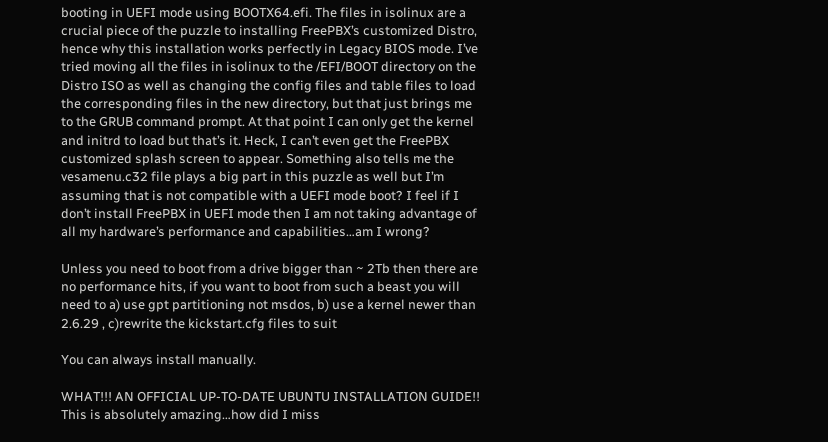booting in UEFI mode using BOOTX64.efi. The files in isolinux are a crucial piece of the puzzle to installing FreePBX’s customized Distro, hence why this installation works perfectly in Legacy BIOS mode. I’ve tried moving all the files in isolinux to the /EFI/BOOT directory on the Distro ISO as well as changing the config files and table files to load the corresponding files in the new directory, but that just brings me to the GRUB command prompt. At that point I can only get the kernel and initrd to load but that’s it. Heck, I can’t even get the FreePBX customized splash screen to appear. Something also tells me the vesamenu.c32 file plays a big part in this puzzle as well but I’m assuming that is not compatible with a UEFI mode boot? I feel if I don’t install FreePBX in UEFI mode then I am not taking advantage of all my hardware’s performance and capabilities…am I wrong?

Unless you need to boot from a drive bigger than ~ 2Tb then there are no performance hits, if you want to boot from such a beast you will need to a) use gpt partitioning not msdos, b) use a kernel newer than 2.6.29 , c)rewrite the kickstart.cfg files to suit

You can always install manually.

WHAT!!! AN OFFICIAL UP-TO-DATE UBUNTU INSTALLATION GUIDE!! This is absolutely amazing…how did I miss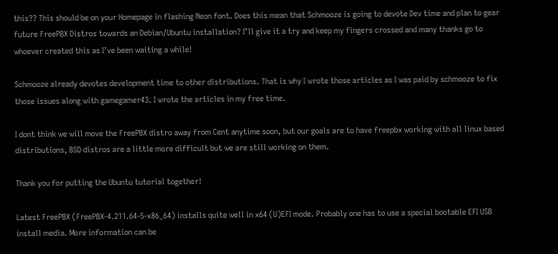this?? This should be on your Homepage in flashing Neon font. Does this mean that Schmooze is going to devote Dev time and plan to gear future FreePBX Distros towards an Debian/Ubuntu installation? I’ll give it a try and keep my fingers crossed and many thanks go to whoever created this as I’ve been waiting a while!

Schmooze already devotes development time to other distributions. That is why I wrote those articles as I was paid by schmooze to fix those issues along with gamegamer43. I wrote the articles in my free time.

I dont think we will move the FreePBX distro away from Cent anytime soon, but our goals are to have freepbx working with all linux based distributions, BSD distros are a little more difficult but we are still working on them.

Thank you for putting the Ubuntu tutorial together!

Latest FreePBX (FreePBX-4.211.64-5-x86_64) installs quite well in x64 (U)EFI mode. Probably one has to use a special bootable EFI USB install media. More information can be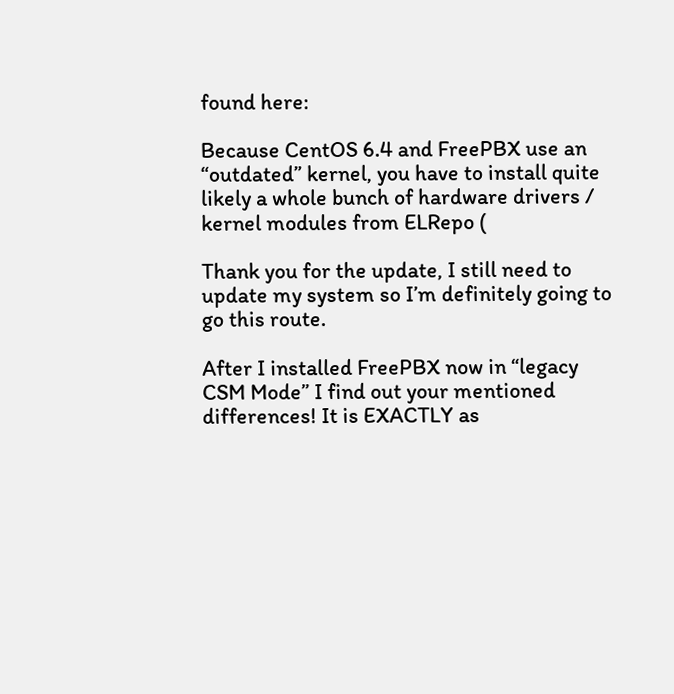found here:

Because CentOS 6.4 and FreePBX use an “outdated” kernel, you have to install quite likely a whole bunch of hardware drivers / kernel modules from ELRepo (

Thank you for the update, I still need to update my system so I’m definitely going to go this route.

After I installed FreePBX now in “legacy CSM Mode” I find out your mentioned differences! It is EXACTLY as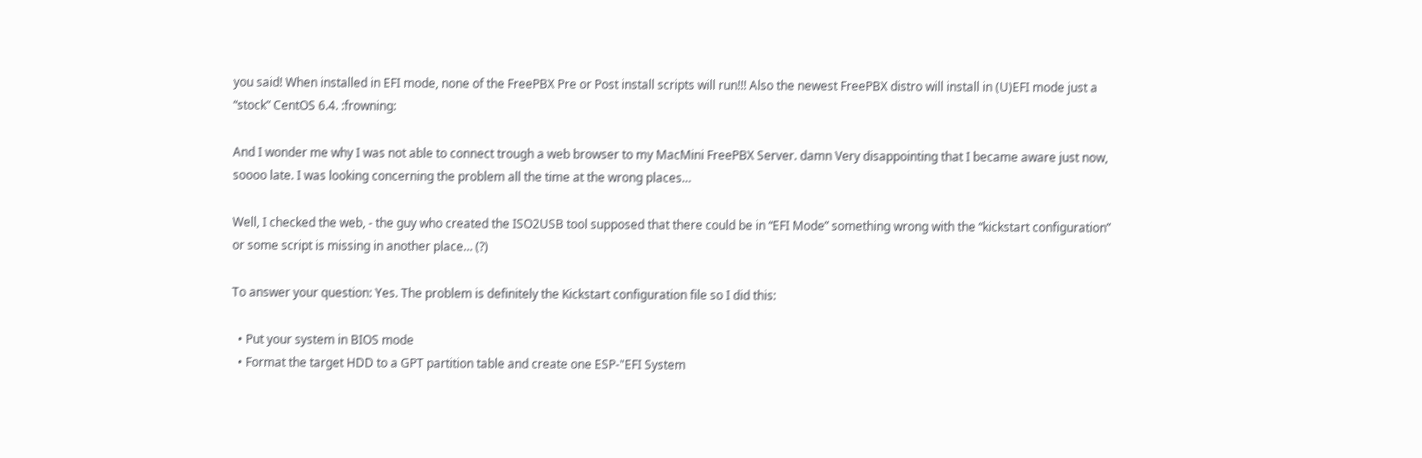you said! When installed in EFI mode, none of the FreePBX Pre or Post install scripts will run!!! Also the newest FreePBX distro will install in (U)EFI mode just a “stock” CentOS 6.4. :frowning:

And I wonder me why I was not able to connect trough a web browser to my MacMini FreePBX Server. damn Very disappointing that I became aware just now, soooo late. I was looking concerning the problem all the time at the wrong places…

Well, I checked the web, - the guy who created the ISO2USB tool supposed that there could be in “EFI Mode” something wrong with the “kickstart configuration” or some script is missing in another place… (?)

To answer your question: Yes. The problem is definitely the Kickstart configuration file so I did this:

  • Put your system in BIOS mode
  • Format the target HDD to a GPT partition table and create one ESP-"EFI System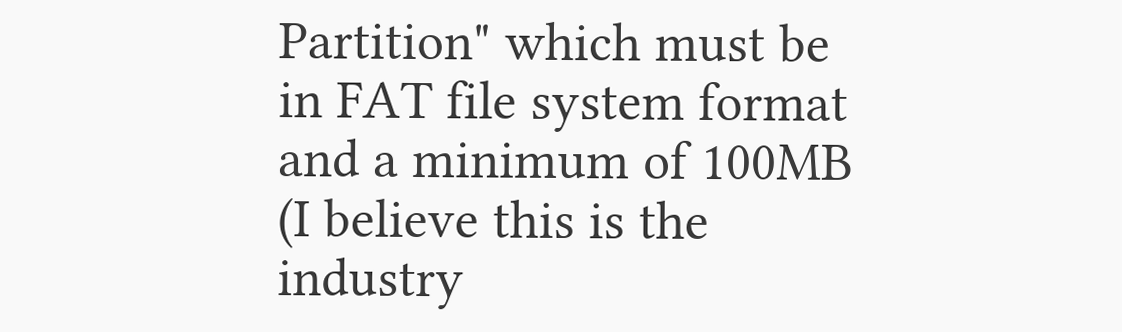Partition" which must be in FAT file system format and a minimum of 100MB (I believe this is the industry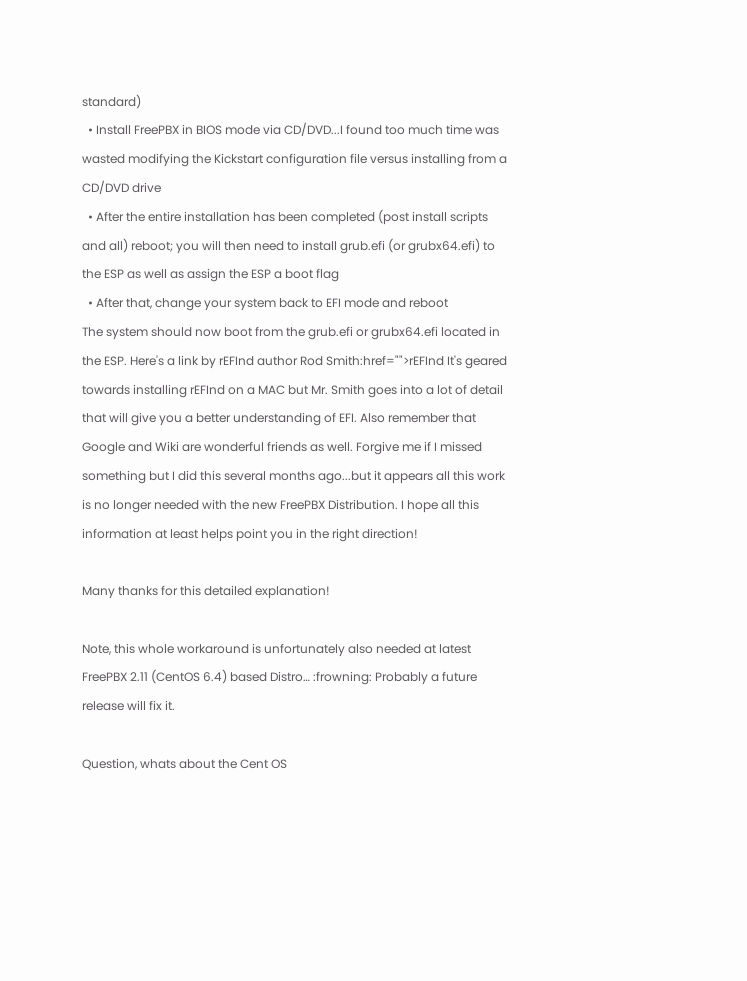standard)
  • Install FreePBX in BIOS mode via CD/DVD...I found too much time was wasted modifying the Kickstart configuration file versus installing from a CD/DVD drive
  • After the entire installation has been completed (post install scripts and all) reboot; you will then need to install grub.efi (or grubx64.efi) to the ESP as well as assign the ESP a boot flag
  • After that, change your system back to EFI mode and reboot
The system should now boot from the grub.efi or grubx64.efi located in the ESP. Here's a link by rEFInd author Rod Smith:href="">rEFInd It's geared towards installing rEFInd on a MAC but Mr. Smith goes into a lot of detail that will give you a better understanding of EFI. Also remember that Google and Wiki are wonderful friends as well. Forgive me if I missed something but I did this several months ago...but it appears all this work is no longer needed with the new FreePBX Distribution. I hope all this information at least helps point you in the right direction!

Many thanks for this detailed explanation!

Note, this whole workaround is unfortunately also needed at latest FreePBX 2.11 (CentOS 6.4) based Distro… :frowning: Probably a future release will fix it.

Question, whats about the Cent OS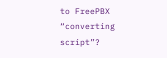to FreePBX “converting script”?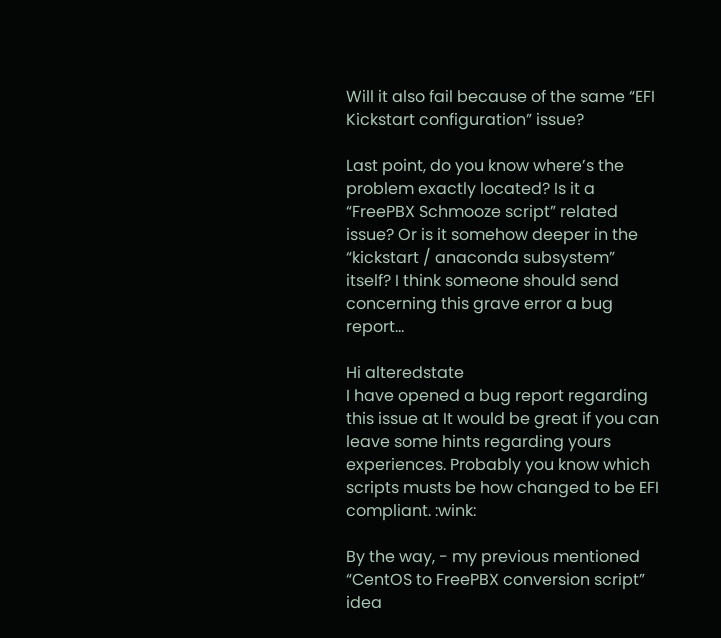Will it also fail because of the same “EFI Kickstart configuration” issue?

Last point, do you know where’s the problem exactly located? Is it a “FreePBX Schmooze script” related issue? Or is it somehow deeper in the “kickstart / anaconda subsystem” itself? I think someone should send concerning this grave error a bug report…

Hi alteredstate
I have opened a bug report regarding this issue at It would be great if you can leave some hints regarding yours experiences. Probably you know which scripts musts be how changed to be EFI compliant. :wink:

By the way, - my previous mentioned “CentOS to FreePBX conversion script” idea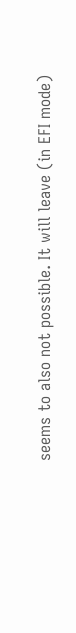seems to also not possible. It will leave (in EFI mode)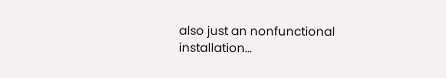also just an nonfunctional installation…